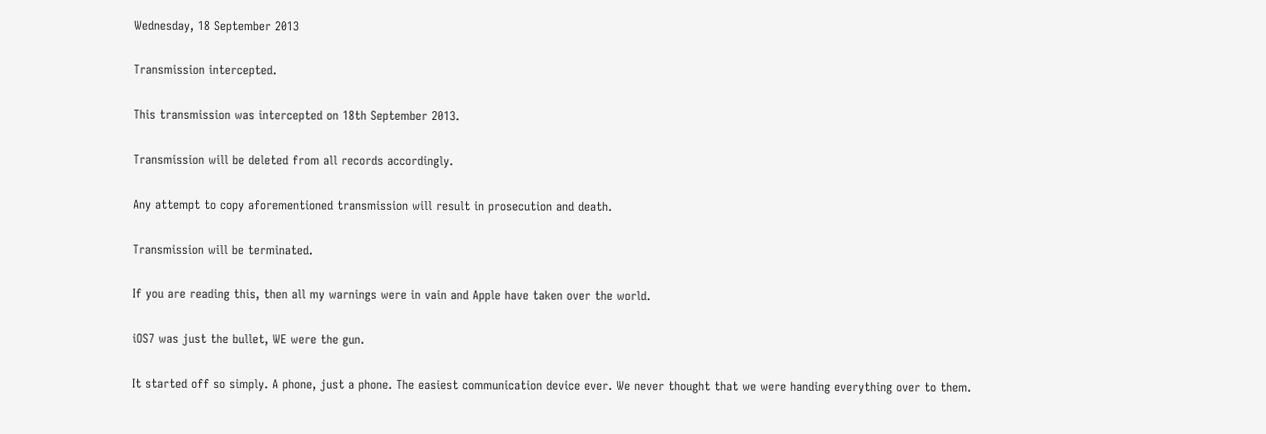Wednesday, 18 September 2013

Transmission intercepted.

This transmission was intercepted on 18th September 2013.

Transmission will be deleted from all records accordingly.

Any attempt to copy aforementioned transmission will result in prosecution and death.

Transmission will be terminated.

If you are reading this, then all my warnings were in vain and Apple have taken over the world.

iOS7 was just the bullet, WE were the gun.

It started off so simply. A phone, just a phone. The easiest communication device ever. We never thought that we were handing everything over to them.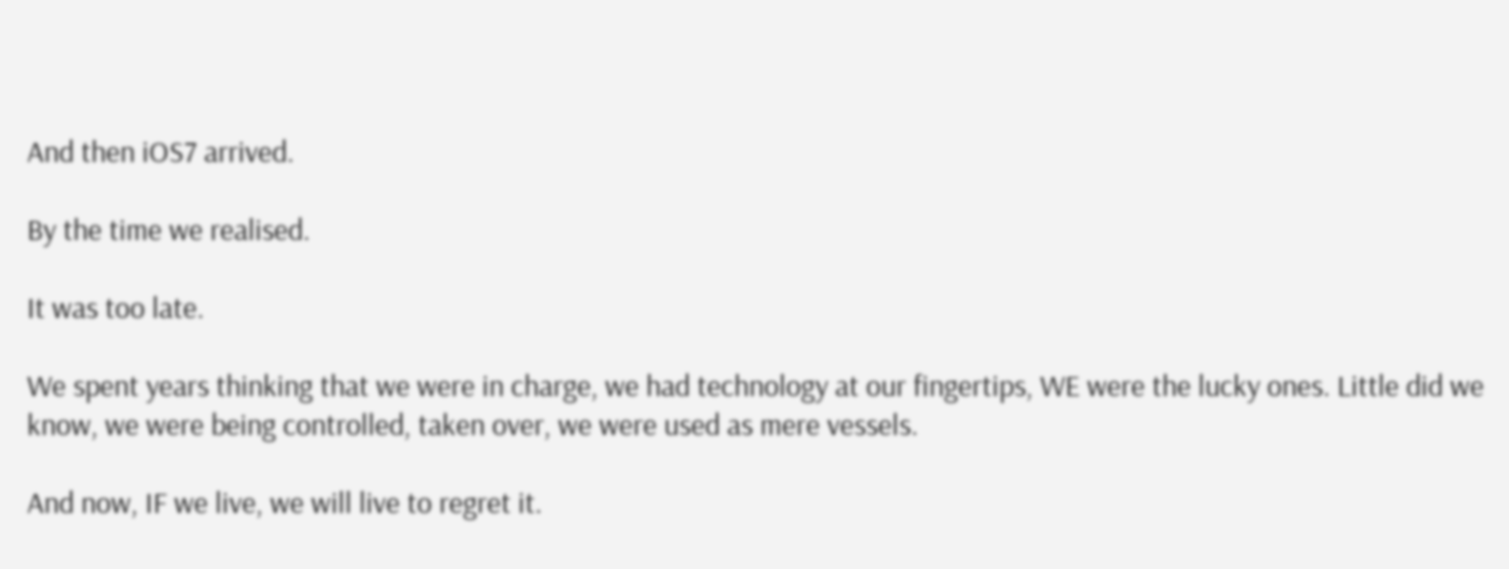And then iOS7 arrived.

By the time we realised.

It was too late.

We spent years thinking that we were in charge, we had technology at our fingertips, WE were the lucky ones. Little did we know, we were being controlled, taken over, we were used as mere vessels.

And now, IF we live, we will live to regret it.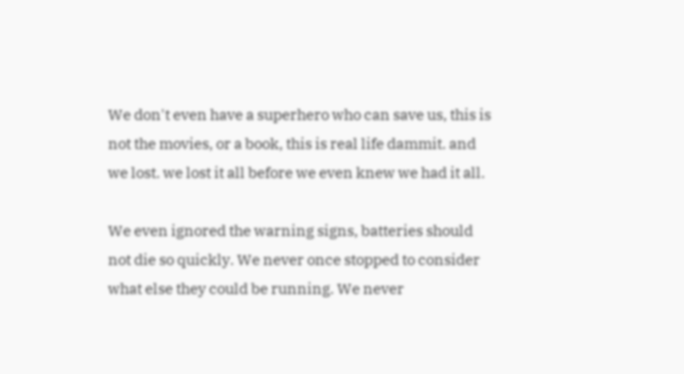We don't even have a superhero who can save us, this is not the movies, or a book, this is real life dammit. and we lost. we lost it all before we even knew we had it all.

We even ignored the warning signs, batteries should not die so quickly. We never once stopped to consider what else they could be running. We never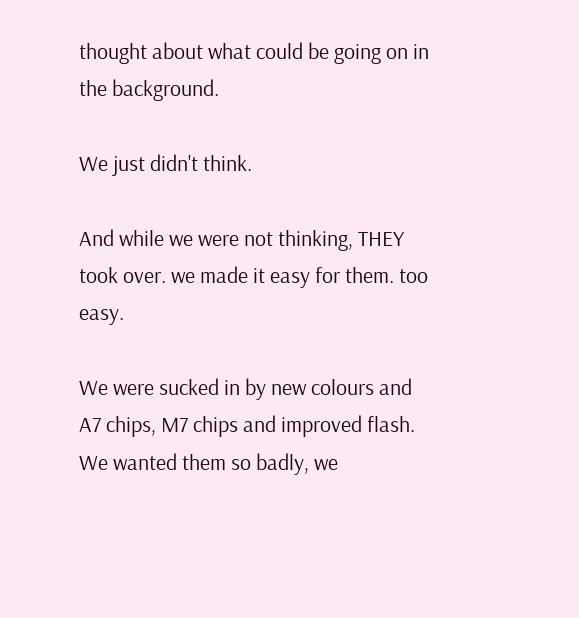thought about what could be going on in the background.

We just didn't think.

And while we were not thinking, THEY took over. we made it easy for them. too easy.

We were sucked in by new colours and A7 chips, M7 chips and improved flash. We wanted them so badly, we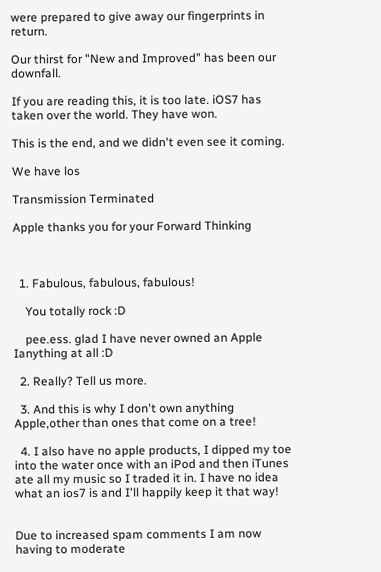were prepared to give away our fingerprints in return.

Our thirst for "New and Improved" has been our downfall.

If you are reading this, it is too late. iOS7 has taken over the world. They have won.

This is the end, and we didn't even see it coming.

We have los

Transmission Terminated

Apple thanks you for your Forward Thinking



  1. Fabulous, fabulous, fabulous!

    You totally rock :D

    pee.ess. glad I have never owned an Apple Ianything at all :D

  2. Really? Tell us more.

  3. And this is why I don't own anything Apple,other than ones that come on a tree!

  4. I also have no apple products, I dipped my toe into the water once with an iPod and then iTunes ate all my music so I traded it in. I have no idea what an ios7 is and I'll happily keep it that way!


Due to increased spam comments I am now having to moderate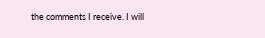the comments I receive. I will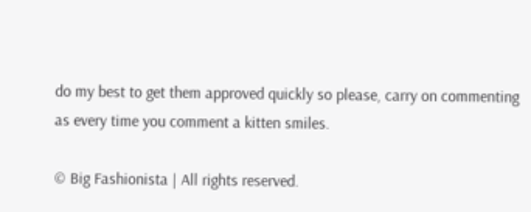do my best to get them approved quickly so please, carry on commenting as every time you comment a kitten smiles.

© Big Fashionista | All rights reserved.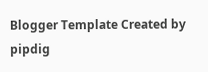Blogger Template Created by pipdig